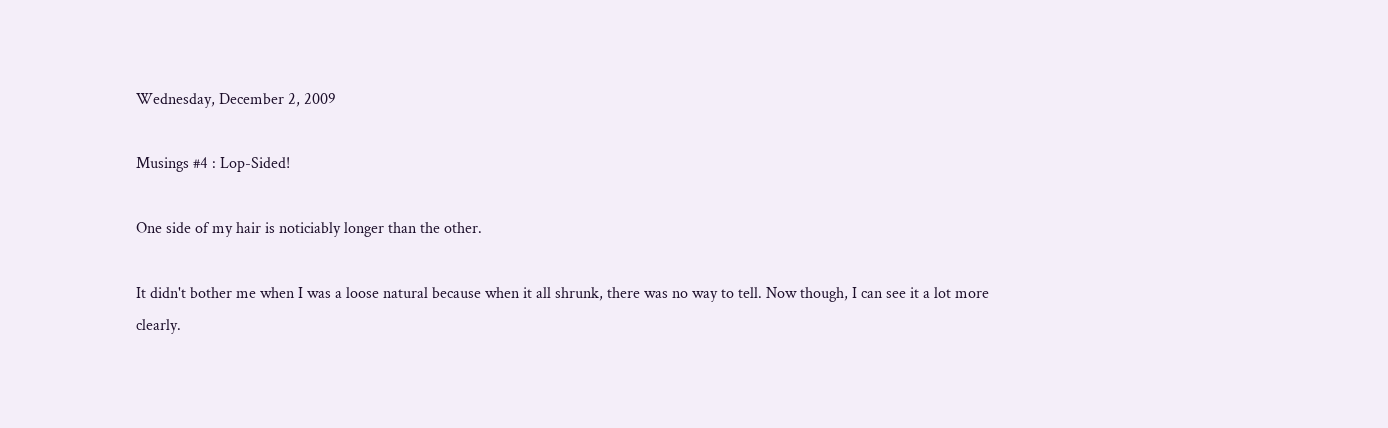Wednesday, December 2, 2009

Musings #4 : Lop-Sided!

One side of my hair is noticiably longer than the other.

It didn't bother me when I was a loose natural because when it all shrunk, there was no way to tell. Now though, I can see it a lot more clearly.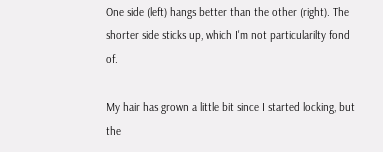One side (left) hangs better than the other (right). The shorter side sticks up, which I'm not particularilty fond of.

My hair has grown a little bit since I started locking, but the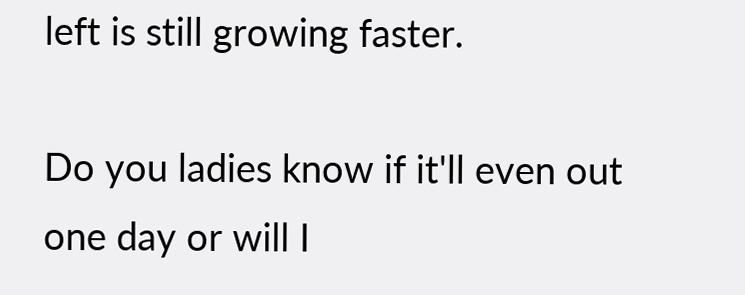left is still growing faster.

Do you ladies know if it'll even out one day or will I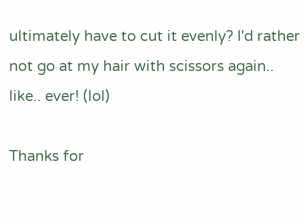ultimately have to cut it evenly? I'd rather not go at my hair with scissors again.. like.. ever! (lol)

Thanks for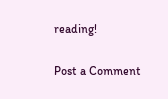reading!


Post a Comment